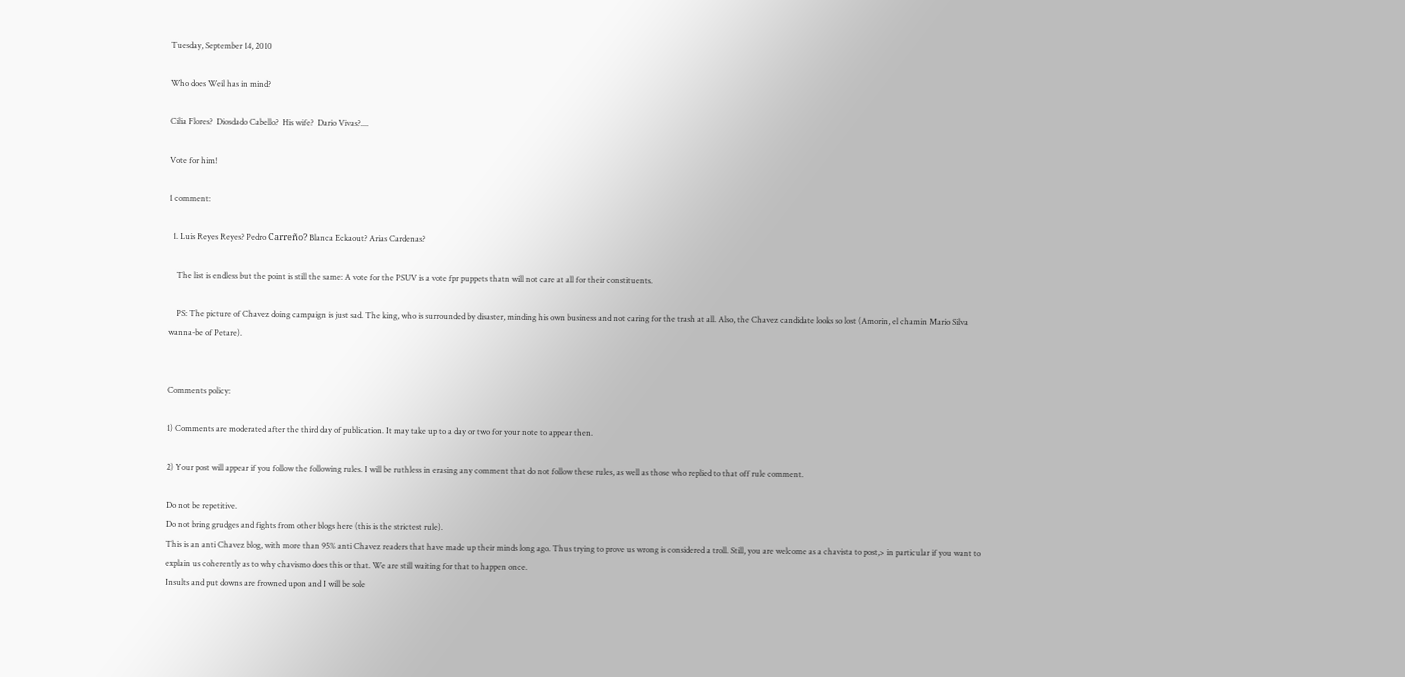Tuesday, September 14, 2010

Who does Weil has in mind?

Cilia Flores?  Diosdado Cabello?  His wife?  Dario Vivas?....

Vote for him!

1 comment:

  1. Luis Reyes Reyes? Pedro Carreño? Blanca Eckaout? Arias Cardenas?

    The list is endless but the point is still the same: A vote for the PSUV is a vote fpr puppets thatn will not care at all for their constituents.

    PS: The picture of Chavez doing campaign is just sad. The king, who is surrounded by disaster, minding his own business and not caring for the trash at all. Also, the Chavez candidate looks so lost (Amorin, el chamin Mario Silva wanna-be of Petare).


Comments policy:

1) Comments are moderated after the third day of publication. It may take up to a day or two for your note to appear then.

2) Your post will appear if you follow the following rules. I will be ruthless in erasing any comment that do not follow these rules, as well as those who replied to that off rule comment.

Do not be repetitive.
Do not bring grudges and fights from other blogs here (this is the strictest rule).
This is an anti Chavez blog, with more than 95% anti Chavez readers that have made up their minds long ago. Thus trying to prove us wrong is considered a troll. Still, you are welcome as a chavista to post,> in particular if you want to explain us coherently as to why chavismo does this or that. We are still waiting for that to happen once.
Insults and put downs are frowned upon and I will be sole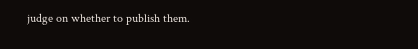judge on whether to publish them.